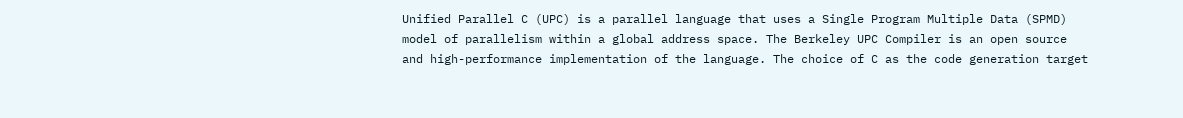Unified Parallel C (UPC) is a parallel language that uses a Single Program Multiple Data (SPMD) model of parallelism within a global address space. The Berkeley UPC Compiler is an open source and high-performance implementation of the language. The choice of C as the code generation target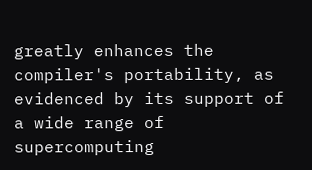greatly enhances the compiler's portability, as evidenced by its support of a wide range of supercomputing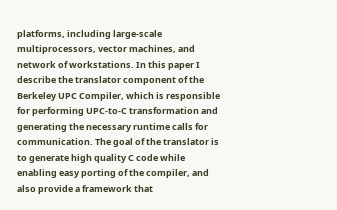platforms, including large-scale multiprocessors, vector machines, and network of workstations. In this paper I describe the translator component of the Berkeley UPC Compiler, which is responsible for performing UPC-to-C transformation and generating the necessary runtime calls for communication. The goal of the translator is to generate high quality C code while enabling easy porting of the compiler, and also provide a framework that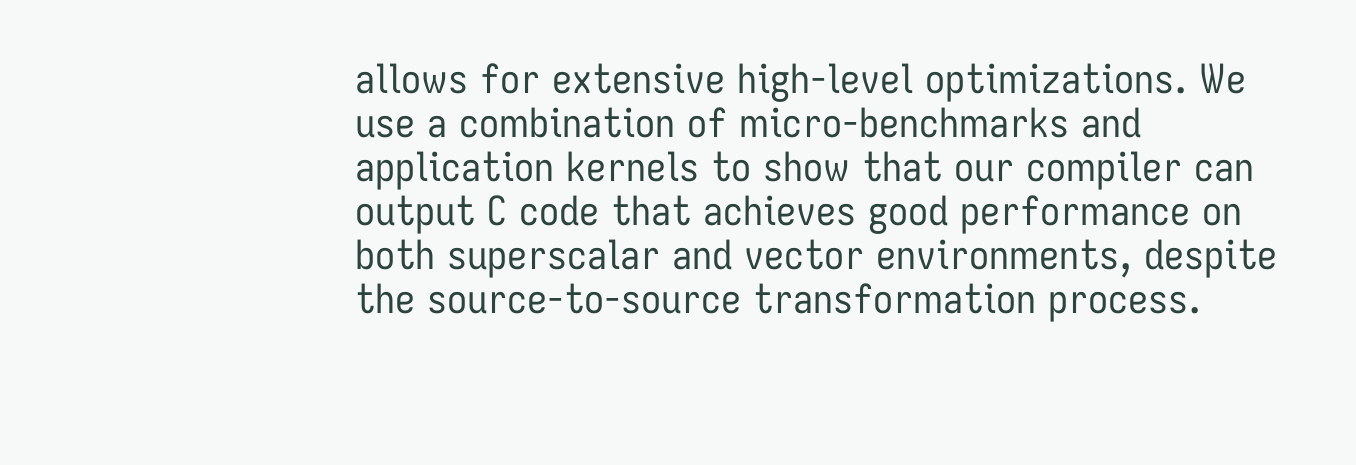allows for extensive high-level optimizations. We use a combination of micro-benchmarks and application kernels to show that our compiler can output C code that achieves good performance on both superscalar and vector environments, despite the source-to-source transformation process.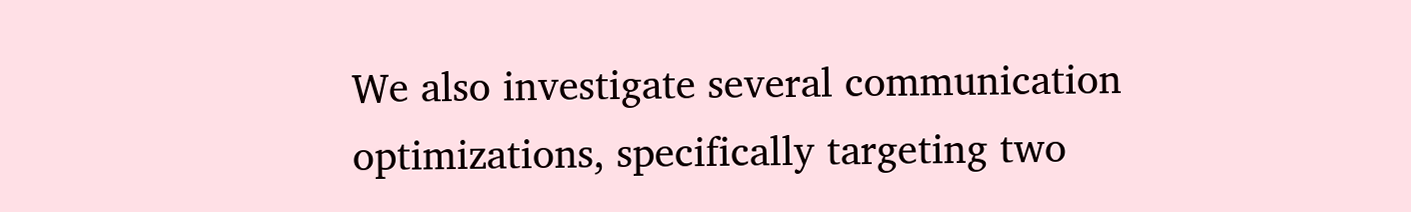We also investigate several communication optimizations, specifically targeting two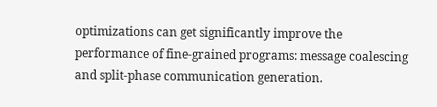optimizations can get significantly improve the performance of fine-grained programs: message coalescing and split-phase communication generation.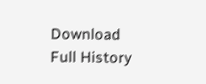Download Full History